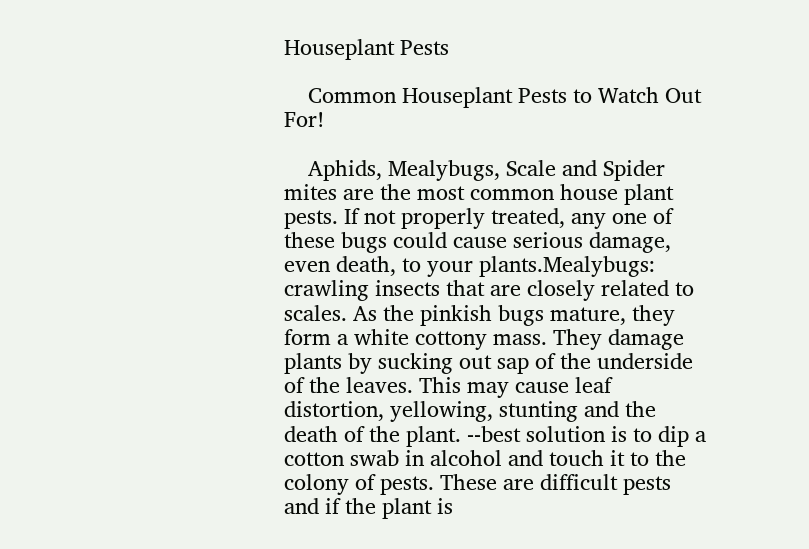Houseplant Pests

    Common Houseplant Pests to Watch Out For!

    Aphids, Mealybugs, Scale and Spider mites are the most common house plant pests. If not properly treated, any one of these bugs could cause serious damage, even death, to your plants.Mealybugs:  crawling insects that are closely related to scales. As the pinkish bugs mature, they form a white cottony mass. They damage plants by sucking out sap of the underside of the leaves. This may cause leaf distortion, yellowing, stunting and the death of the plant. --best solution is to dip a cotton swab in alcohol and touch it to the colony of pests. These are difficult pests and if the plant is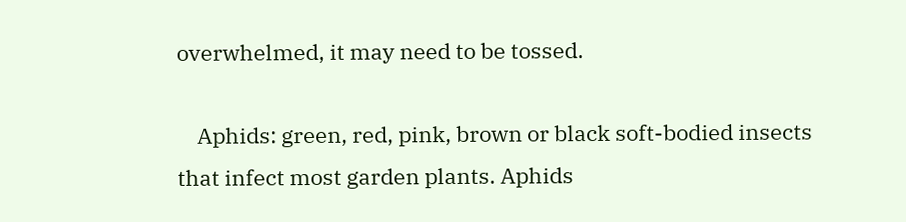overwhelmed, it may need to be tossed.

    Aphids: green, red, pink, brown or black soft-bodied insects that infect most garden plants. Aphids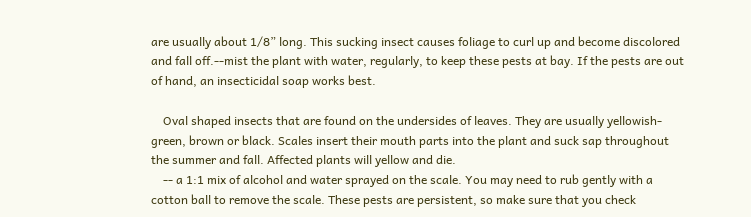are usually about 1/8” long. This sucking insect causes foliage to curl up and become discolored and fall off.--mist the plant with water, regularly, to keep these pests at bay. If the pests are out of hand, an insecticidal soap works best.

    Oval shaped insects that are found on the undersides of leaves. They are usually yellowish-green, brown or black. Scales insert their mouth parts into the plant and suck sap throughout the summer and fall. Affected plants will yellow and die.
    -- a 1:1 mix of alcohol and water sprayed on the scale. You may need to rub gently with a cotton ball to remove the scale. These pests are persistent, so make sure that you check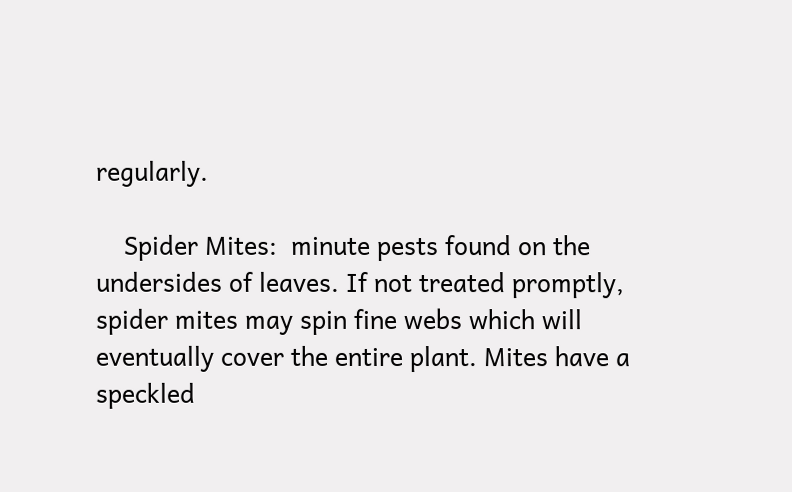regularly.

    Spider Mites:  minute pests found on the undersides of leaves. If not treated promptly, spider mites may spin fine webs which will eventually cover the entire plant. Mites have a speckled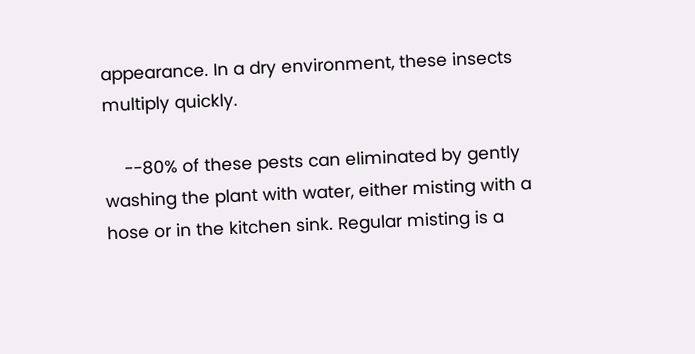appearance. In a dry environment, these insects multiply quickly.

    --80% of these pests can eliminated by gently washing the plant with water, either misting with a hose or in the kitchen sink. Regular misting is a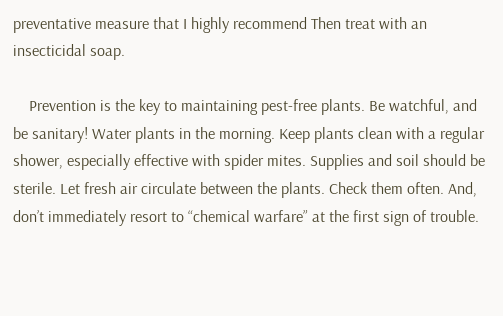preventative measure that I highly recommend Then treat with an insecticidal soap.

    Prevention is the key to maintaining pest-free plants. Be watchful, and be sanitary! Water plants in the morning. Keep plants clean with a regular shower, especially effective with spider mites. Supplies and soil should be sterile. Let fresh air circulate between the plants. Check them often. And, don’t immediately resort to “chemical warfare” at the first sign of trouble.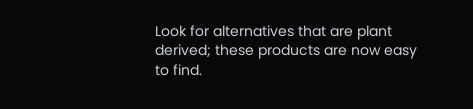Look for alternatives that are plant derived; these products are now easy to find.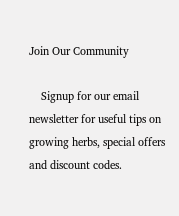Join Our Community

    Signup for our email newsletter for useful tips on growing herbs, special offers and discount codes.